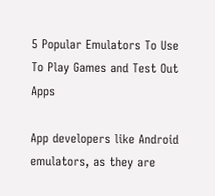5 Popular Emulators To Use To Play Games and Test Out Apps

App developers like Android emulators, as they are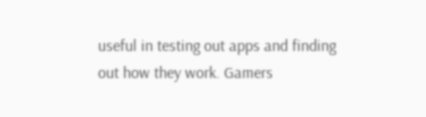useful in testing out apps and finding out how they work. Gamers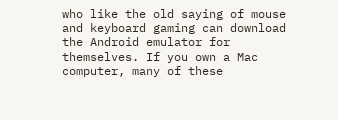who like the old saying of mouse and keyboard gaming can download the Android emulator for themselves. If you own a Mac computer, many of these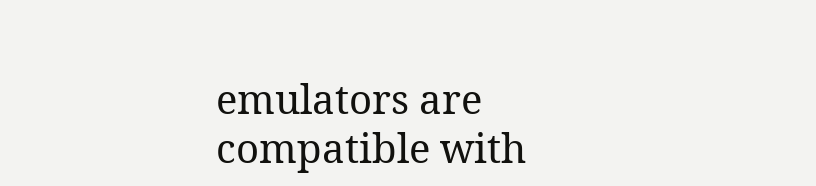emulators are compatible with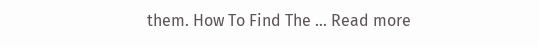them. How To Find The … Read more